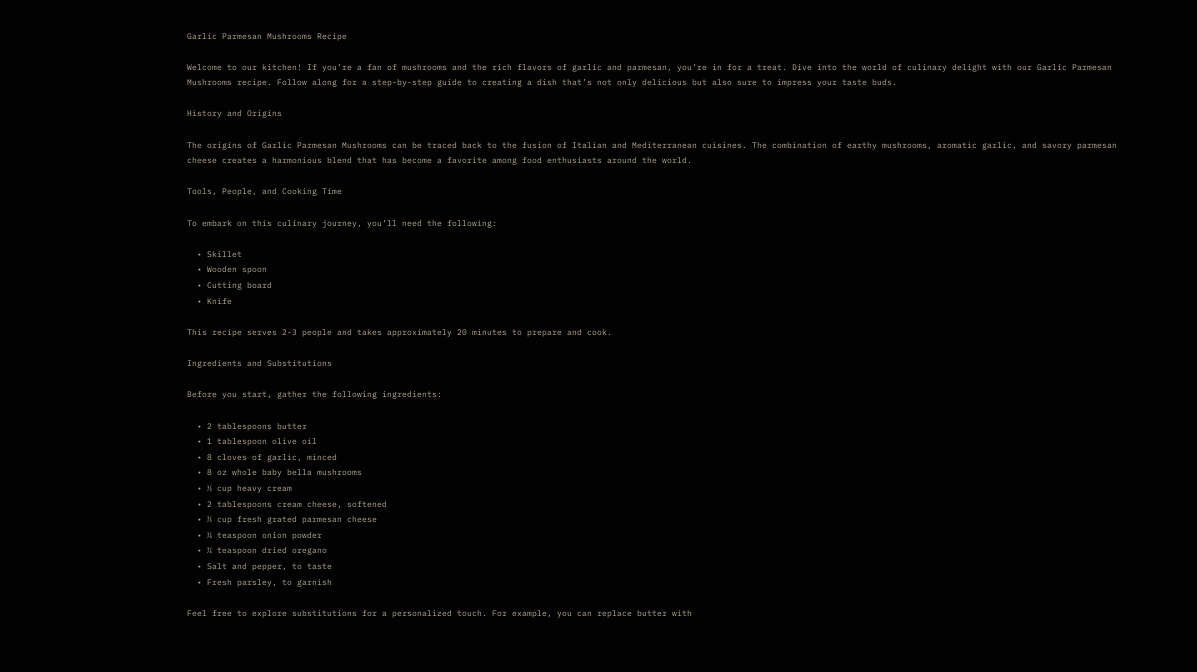Garlic Parmesan Mushrooms Recipe

Welcome to our kitchen! If you’re a fan of mushrooms and the rich flavors of garlic and parmesan, you’re in for a treat. Dive into the world of culinary delight with our Garlic Parmesan Mushrooms recipe. Follow along for a step-by-step guide to creating a dish that’s not only delicious but also sure to impress your taste buds.

History and Origins

The origins of Garlic Parmesan Mushrooms can be traced back to the fusion of Italian and Mediterranean cuisines. The combination of earthy mushrooms, aromatic garlic, and savory parmesan cheese creates a harmonious blend that has become a favorite among food enthusiasts around the world.

Tools, People, and Cooking Time

To embark on this culinary journey, you’ll need the following:

  • Skillet
  • Wooden spoon
  • Cutting board
  • Knife

This recipe serves 2-3 people and takes approximately 20 minutes to prepare and cook.

Ingredients and Substitutions

Before you start, gather the following ingredients:

  • 2 tablespoons butter
  • 1 tablespoon olive oil
  • 8 cloves of garlic, minced
  • 8 oz whole baby bella mushrooms
  • ⅓ cup heavy cream
  • 2 tablespoons cream cheese, softened
  • ⅓ cup fresh grated parmesan cheese
  • ¼ teaspoon onion powder
  • ¾ teaspoon dried oregano
  • Salt and pepper, to taste
  • Fresh parsley, to garnish

Feel free to explore substitutions for a personalized touch. For example, you can replace butter with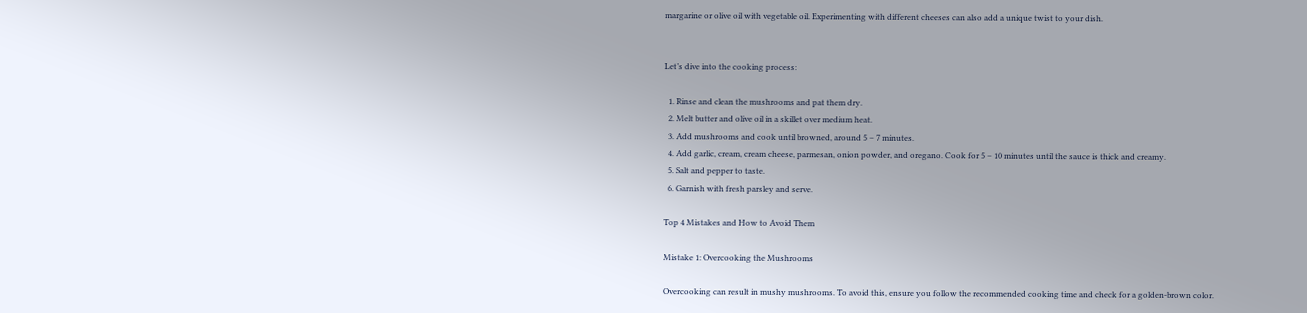margarine or olive oil with vegetable oil. Experimenting with different cheeses can also add a unique twist to your dish.


Let’s dive into the cooking process:

  1. Rinse and clean the mushrooms and pat them dry.
  2. Melt butter and olive oil in a skillet over medium heat.
  3. Add mushrooms and cook until browned, around 5 – 7 minutes.
  4. Add garlic, cream, cream cheese, parmesan, onion powder, and oregano. Cook for 5 – 10 minutes until the sauce is thick and creamy.
  5. Salt and pepper to taste.
  6. Garnish with fresh parsley and serve.

Top 4 Mistakes and How to Avoid Them

Mistake 1: Overcooking the Mushrooms

Overcooking can result in mushy mushrooms. To avoid this, ensure you follow the recommended cooking time and check for a golden-brown color.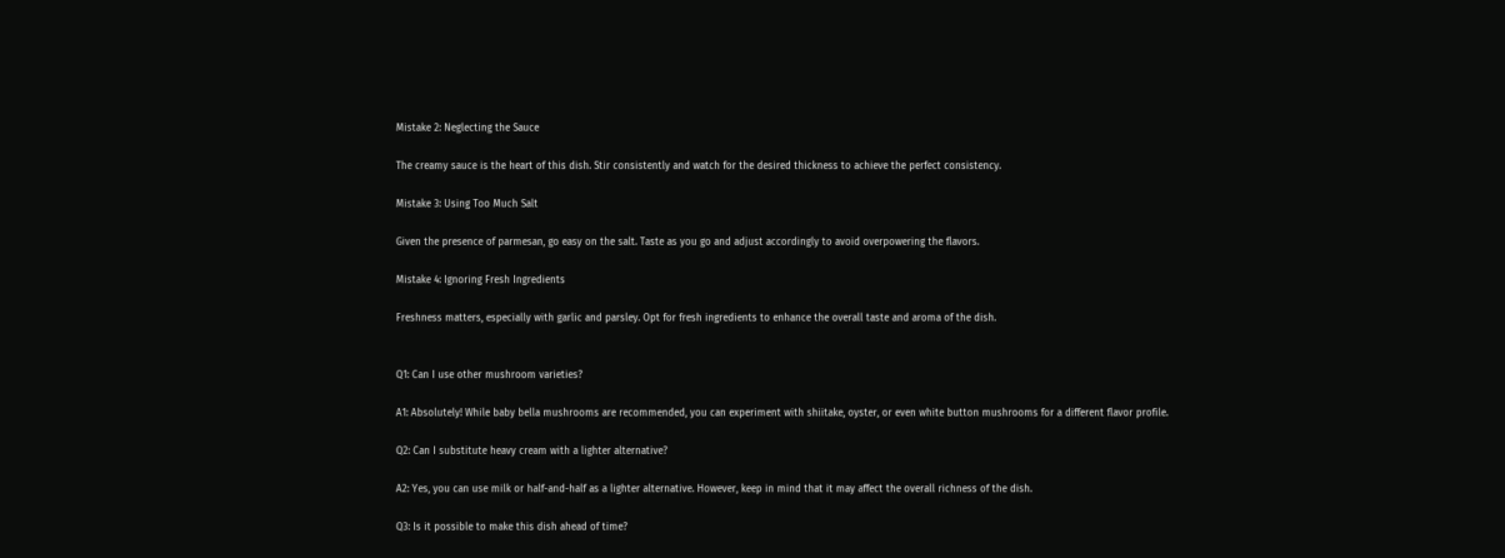Mistake 2: Neglecting the Sauce

The creamy sauce is the heart of this dish. Stir consistently and watch for the desired thickness to achieve the perfect consistency.

Mistake 3: Using Too Much Salt

Given the presence of parmesan, go easy on the salt. Taste as you go and adjust accordingly to avoid overpowering the flavors.

Mistake 4: Ignoring Fresh Ingredients

Freshness matters, especially with garlic and parsley. Opt for fresh ingredients to enhance the overall taste and aroma of the dish.


Q1: Can I use other mushroom varieties?

A1: Absolutely! While baby bella mushrooms are recommended, you can experiment with shiitake, oyster, or even white button mushrooms for a different flavor profile.

Q2: Can I substitute heavy cream with a lighter alternative?

A2: Yes, you can use milk or half-and-half as a lighter alternative. However, keep in mind that it may affect the overall richness of the dish.

Q3: Is it possible to make this dish ahead of time?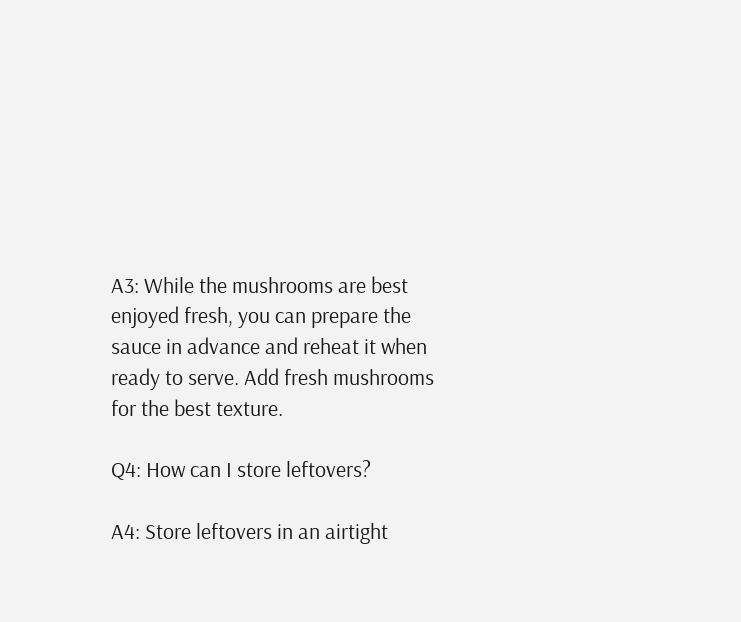A3: While the mushrooms are best enjoyed fresh, you can prepare the sauce in advance and reheat it when ready to serve. Add fresh mushrooms for the best texture.

Q4: How can I store leftovers?

A4: Store leftovers in an airtight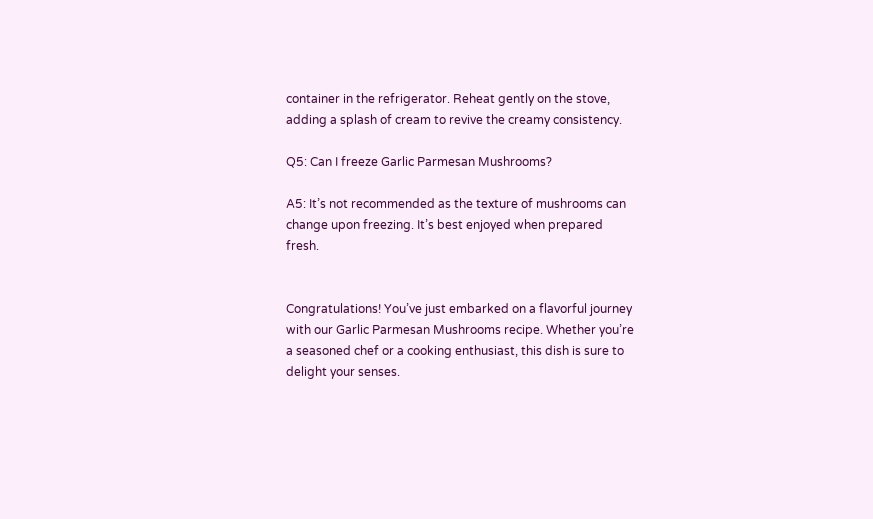container in the refrigerator. Reheat gently on the stove, adding a splash of cream to revive the creamy consistency.

Q5: Can I freeze Garlic Parmesan Mushrooms?

A5: It’s not recommended as the texture of mushrooms can change upon freezing. It’s best enjoyed when prepared fresh.


Congratulations! You’ve just embarked on a flavorful journey with our Garlic Parmesan Mushrooms recipe. Whether you’re a seasoned chef or a cooking enthusiast, this dish is sure to delight your senses.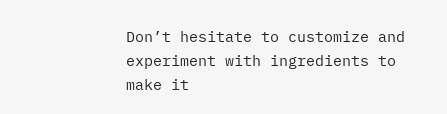Don’t hesitate to customize and experiment with ingredients to make it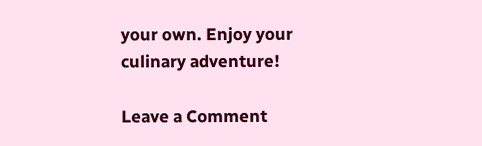your own. Enjoy your culinary adventure!

Leave a Comment